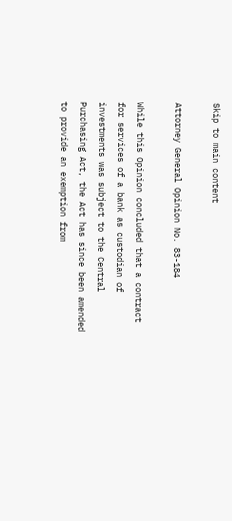Skip to main content

Attorney General Opinion No. 83-184

While this Opinion concluded that a contract for services of a bank as custodian of investments was subject to the Central Purchasing Act, the Act has since been amended to provide an exemption from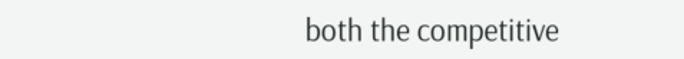both the competitive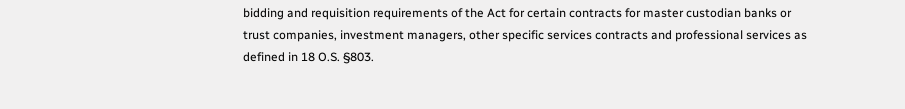bidding and requisition requirements of the Act for certain contracts for master custodian banks or trust companies, investment managers, other specific services contracts and professional services as defined in 18 O.S. §803.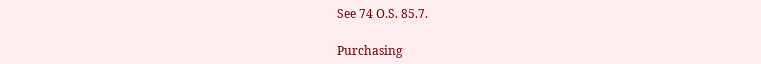See 74 O.S. 85.7.

Purchasing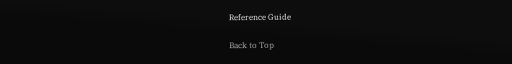Reference Guide

Back to Top